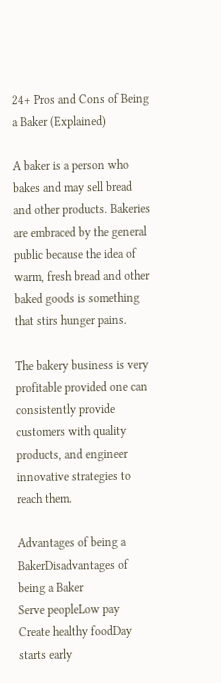24+ Pros and Cons of Being a Baker (Explained)

A baker is a person who bakes and may sell bread and other products. Bakeries are embraced by the general public because the idea of warm, fresh bread and other baked goods is something that stirs hunger pains.

The bakery business is very profitable provided one can consistently provide customers with quality products, and engineer innovative strategies to reach them.

Advantages of being a BakerDisadvantages of being a Baker
Serve peopleLow pay
Create healthy foodDay starts early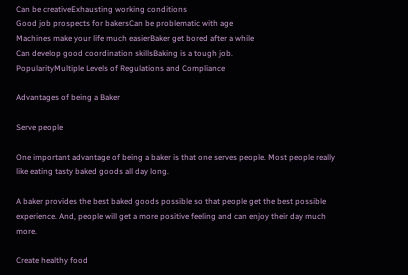Can be creativeExhausting working conditions
Good job prospects for bakersCan be problematic with age
Machines make your life much easierBaker get bored after a while
Can develop good coordination skillsBaking is a tough job.
PopularityMultiple Levels of Regulations and Compliance

Advantages of being a Baker

Serve people

One important advantage of being a baker is that one serves people. Most people really like eating tasty baked goods all day long.

A baker provides the best baked goods possible so that people get the best possible experience. And, people will get a more positive feeling and can enjoy their day much more.

Create healthy food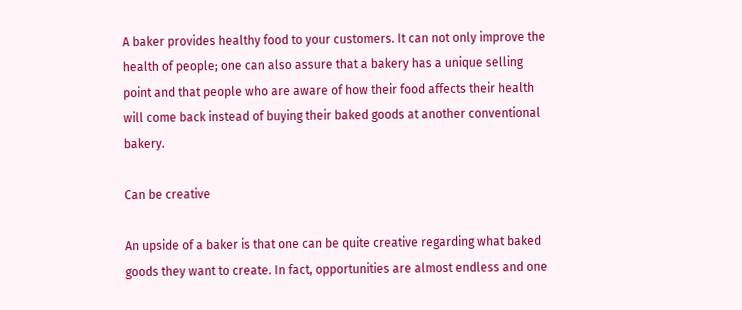A baker provides healthy food to your customers. It can not only improve the health of people; one can also assure that a bakery has a unique selling point and that people who are aware of how their food affects their health will come back instead of buying their baked goods at another conventional bakery.

Can be creative

An upside of a baker is that one can be quite creative regarding what baked goods they want to create. In fact, opportunities are almost endless and one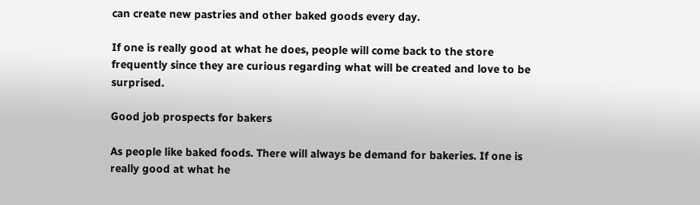can create new pastries and other baked goods every day.

If one is really good at what he does, people will come back to the store frequently since they are curious regarding what will be created and love to be surprised.

Good job prospects for bakers

As people like baked foods. There will always be demand for bakeries. If one is really good at what he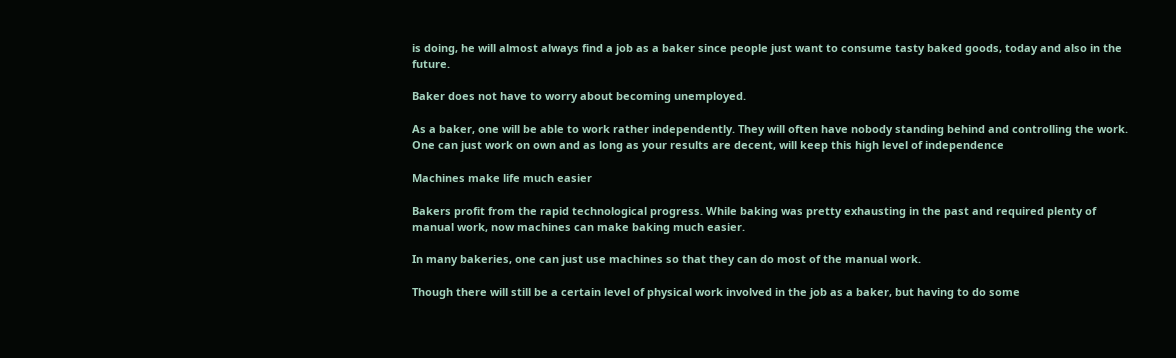is doing, he will almost always find a job as a baker since people just want to consume tasty baked goods, today and also in the future.

Baker does not have to worry about becoming unemployed.

As a baker, one will be able to work rather independently. They will often have nobody standing behind and controlling the work. One can just work on own and as long as your results are decent, will keep this high level of independence

Machines make life much easier

Bakers profit from the rapid technological progress. While baking was pretty exhausting in the past and required plenty of manual work, now machines can make baking much easier.

In many bakeries, one can just use machines so that they can do most of the manual work.

Though there will still be a certain level of physical work involved in the job as a baker, but having to do some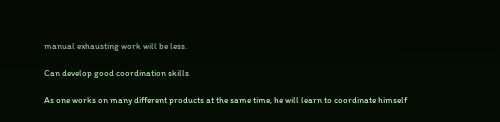manual exhausting work will be less.

Can develop good coordination skills

As one works on many different products at the same time, he will learn to coordinate himself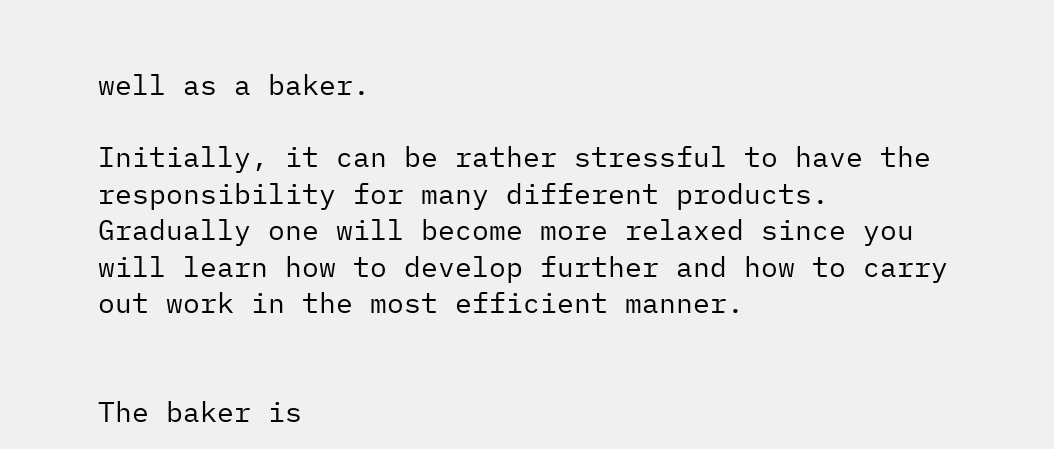well as a baker.

Initially, it can be rather stressful to have the responsibility for many different products. Gradually one will become more relaxed since you will learn how to develop further and how to carry out work in the most efficient manner.


The baker is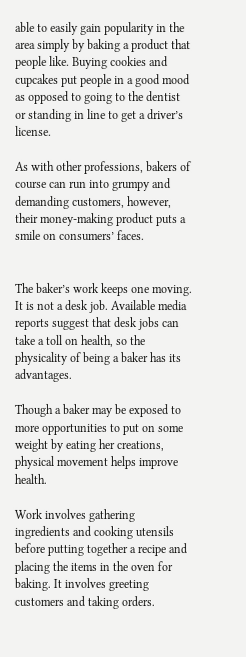able to easily gain popularity in the area simply by baking a product that people like. Buying cookies and cupcakes put people in a good mood as opposed to going to the dentist or standing in line to get a driver’s license.

As with other professions, bakers of course can run into grumpy and demanding customers, however, their money-making product puts a smile on consumers’ faces.


The baker’s work keeps one moving. It is not a desk job. Available media reports suggest that desk jobs can take a toll on health, so the physicality of being a baker has its advantages.

Though a baker may be exposed to more opportunities to put on some weight by eating her creations, physical movement helps improve health.

Work involves gathering ingredients and cooking utensils before putting together a recipe and placing the items in the oven for baking. It involves greeting customers and taking orders.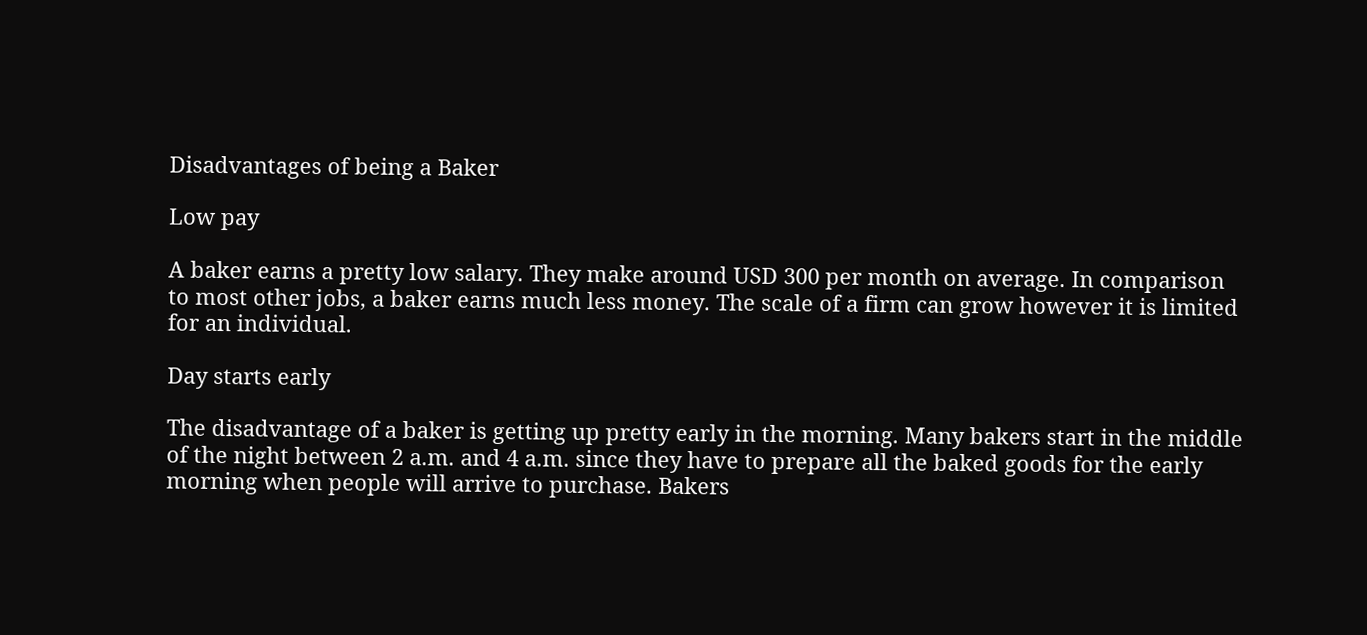Disadvantages of being a Baker

Low pay

A baker earns a pretty low salary. They make around USD 300 per month on average. In comparison to most other jobs, a baker earns much less money. The scale of a firm can grow however it is limited for an individual.

Day starts early

The disadvantage of a baker is getting up pretty early in the morning. Many bakers start in the middle of the night between 2 a.m. and 4 a.m. since they have to prepare all the baked goods for the early morning when people will arrive to purchase. Bakers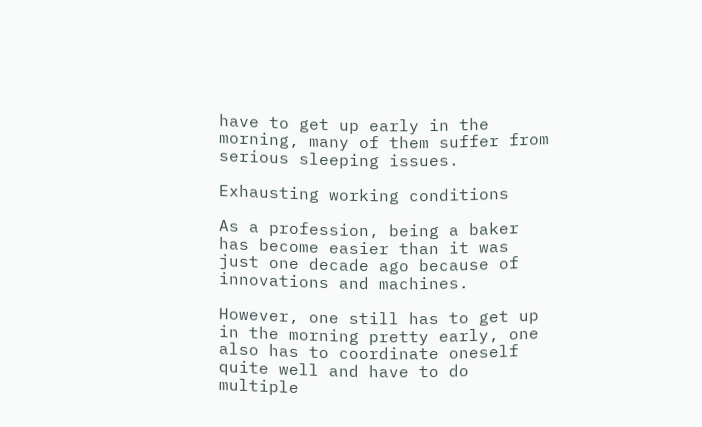have to get up early in the morning, many of them suffer from serious sleeping issues.

Exhausting working conditions

As a profession, being a baker has become easier than it was just one decade ago because of innovations and machines.

However, one still has to get up in the morning pretty early, one also has to coordinate oneself quite well and have to do multiple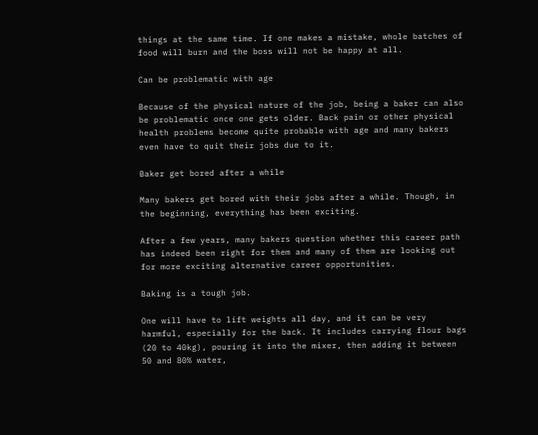things at the same time. If one makes a mistake, whole batches of food will burn and the boss will not be happy at all.

Can be problematic with age

Because of the physical nature of the job, being a baker can also be problematic once one gets older. Back pain or other physical health problems become quite probable with age and many bakers even have to quit their jobs due to it.

Baker get bored after a while

Many bakers get bored with their jobs after a while. Though, in the beginning, everything has been exciting.

After a few years, many bakers question whether this career path has indeed been right for them and many of them are looking out for more exciting alternative career opportunities.

Baking is a tough job.

One will have to lift weights all day, and it can be very harmful, especially for the back. It includes carrying flour bags (20 to 40kg), pouring it into the mixer, then adding it between 50 and 80% water,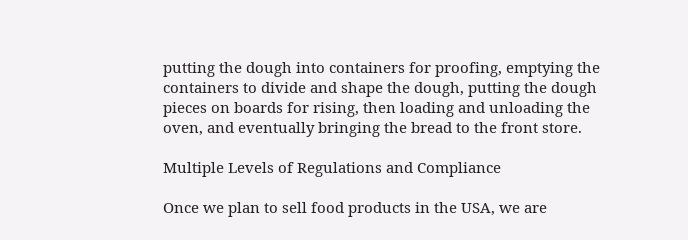putting the dough into containers for proofing, emptying the containers to divide and shape the dough, putting the dough pieces on boards for rising, then loading and unloading the oven, and eventually bringing the bread to the front store.

Multiple Levels of Regulations and Compliance

Once we plan to sell food products in the USA, we are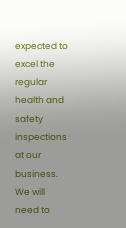expected to excel the regular health and safety inspections at our business. We will need to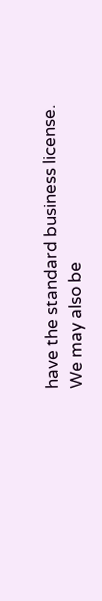have the standard business license. We may also be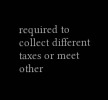required to collect different taxes or meet other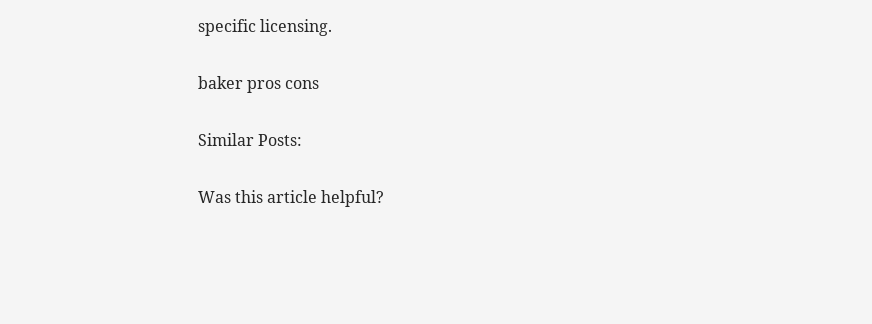specific licensing.

baker pros cons

Similar Posts:

Was this article helpful?